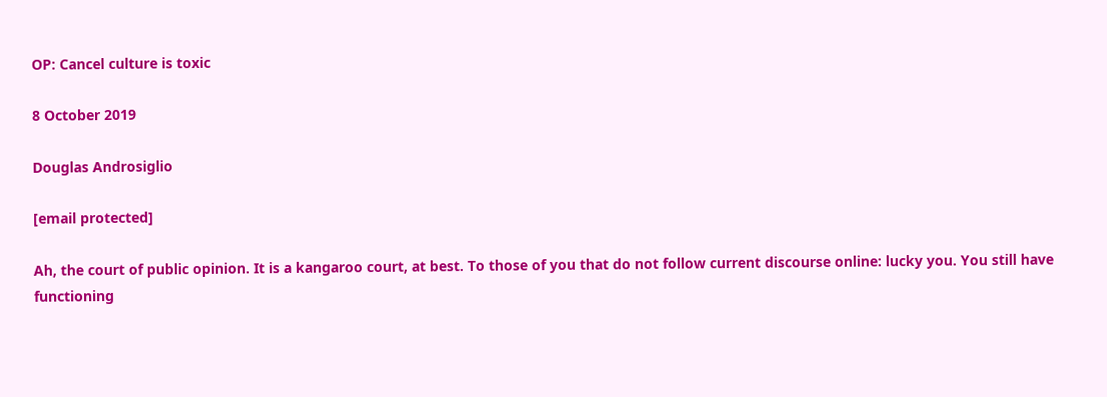OP: Cancel culture is toxic

8 October 2019

Douglas Androsiglio

[email protected]

Ah, the court of public opinion. It is a kangaroo court, at best. To those of you that do not follow current discourse online: lucky you. You still have functioning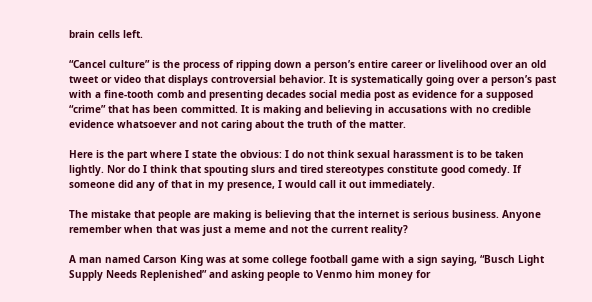brain cells left.

“Cancel culture” is the process of ripping down a person’s entire career or livelihood over an old tweet or video that displays controversial behavior. It is systematically going over a person’s past with a fine-tooth comb and presenting decades social media post as evidence for a supposed “crime” that has been committed. It is making and believing in accusations with no credible evidence whatsoever and not caring about the truth of the matter.

Here is the part where I state the obvious: I do not think sexual harassment is to be taken lightly. Nor do I think that spouting slurs and tired stereotypes constitute good comedy. If someone did any of that in my presence, I would call it out immediately.

The mistake that people are making is believing that the internet is serious business. Anyone remember when that was just a meme and not the current reality?

A man named Carson King was at some college football game with a sign saying, “Busch Light Supply Needs Replenished” and asking people to Venmo him money for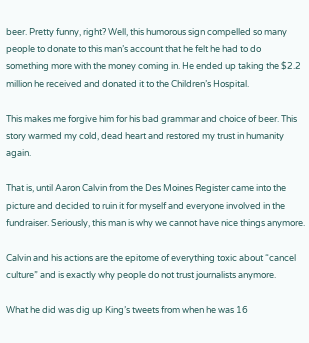beer. Pretty funny, right? Well, this humorous sign compelled so many people to donate to this man’s account that he felt he had to do something more with the money coming in. He ended up taking the $2.2 million he received and donated it to the Children’s Hospital.

This makes me forgive him for his bad grammar and choice of beer. This story warmed my cold, dead heart and restored my trust in humanity again.

That is, until Aaron Calvin from the Des Moines Register came into the picture and decided to ruin it for myself and everyone involved in the fundraiser. Seriously, this man is why we cannot have nice things anymore.

Calvin and his actions are the epitome of everything toxic about “cancel culture” and is exactly why people do not trust journalists anymore.

What he did was dig up King’s tweets from when he was 16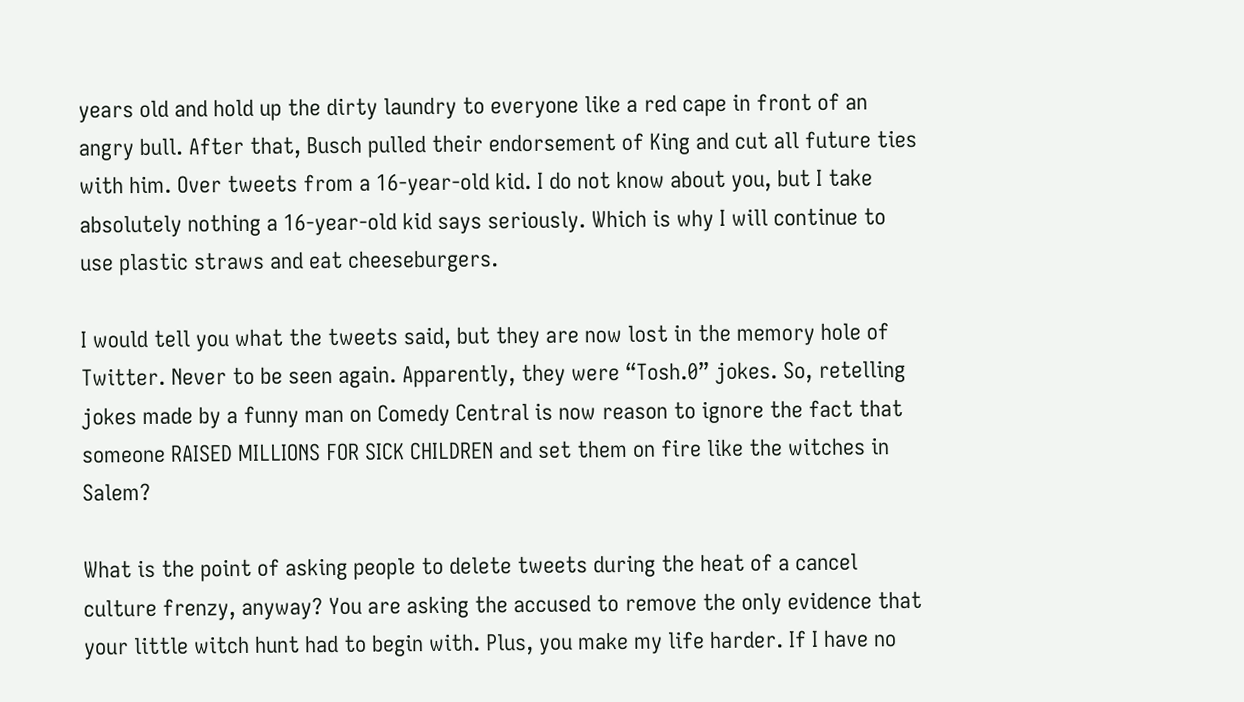years old and hold up the dirty laundry to everyone like a red cape in front of an angry bull. After that, Busch pulled their endorsement of King and cut all future ties with him. Over tweets from a 16-year-old kid. I do not know about you, but I take absolutely nothing a 16-year-old kid says seriously. Which is why I will continue to use plastic straws and eat cheeseburgers.

I would tell you what the tweets said, but they are now lost in the memory hole of Twitter. Never to be seen again. Apparently, they were “Tosh.0” jokes. So, retelling jokes made by a funny man on Comedy Central is now reason to ignore the fact that someone RAISED MILLIONS FOR SICK CHILDREN and set them on fire like the witches in Salem?

What is the point of asking people to delete tweets during the heat of a cancel culture frenzy, anyway? You are asking the accused to remove the only evidence that your little witch hunt had to begin with. Plus, you make my life harder. If I have no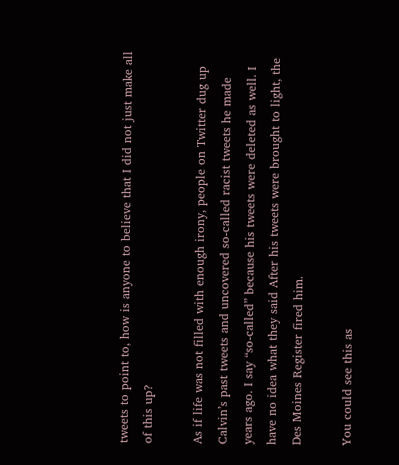tweets to point to, how is anyone to believe that I did not just make all of this up?

As if life was not filled with enough irony, people on Twitter dug up Calvin’s past tweets and uncovered so-called racist tweets he made years ago. I say “so-called” because his tweets were deleted as well. I have no idea what they said After his tweets were brought to light, the Des Moines Register fired him.

You could see this as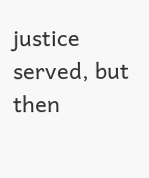justice served, but then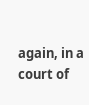again, in a court of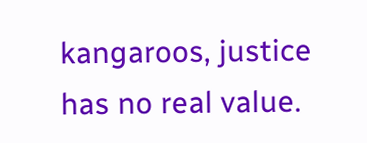kangaroos, justice has no real value.